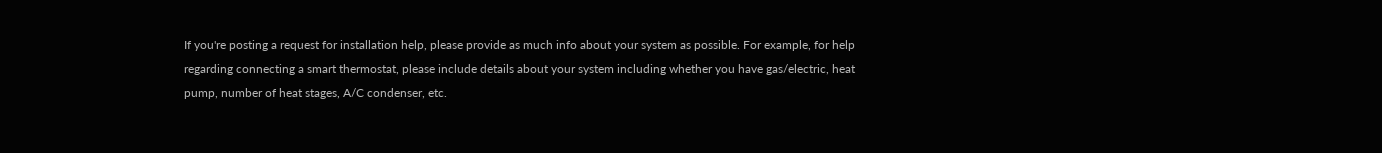If you're posting a request for installation help, please provide as much info about your system as possible. For example, for help regarding connecting a smart thermostat, please include details about your system including whether you have gas/electric, heat pump, number of heat stages, A/C condenser, etc.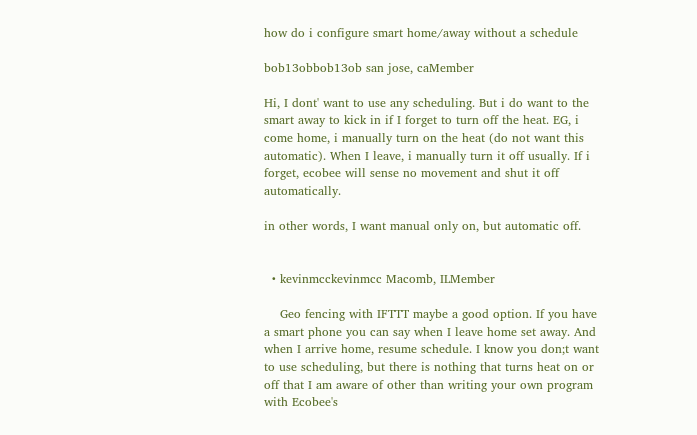how do i configure smart home/away without a schedule

bob13obbob13ob san jose, caMember

Hi, I dont' want to use any scheduling. But i do want to the smart away to kick in if I forget to turn off the heat. EG, i come home, i manually turn on the heat (do not want this automatic). When I leave, i manually turn it off usually. If i forget, ecobee will sense no movement and shut it off automatically.

in other words, I want manual only on, but automatic off.


  • kevinmcckevinmcc Macomb, ILMember

    Geo fencing with IFTTT maybe a good option. If you have a smart phone you can say when I leave home set away. And when I arrive home, resume schedule. I know you don;t want to use scheduling, but there is nothing that turns heat on or off that I am aware of other than writing your own program with Ecobee's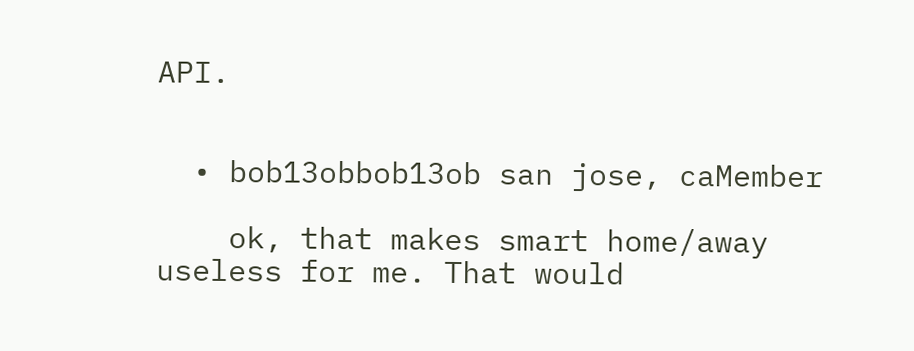API.


  • bob13obbob13ob san jose, caMember

    ok, that makes smart home/away useless for me. That would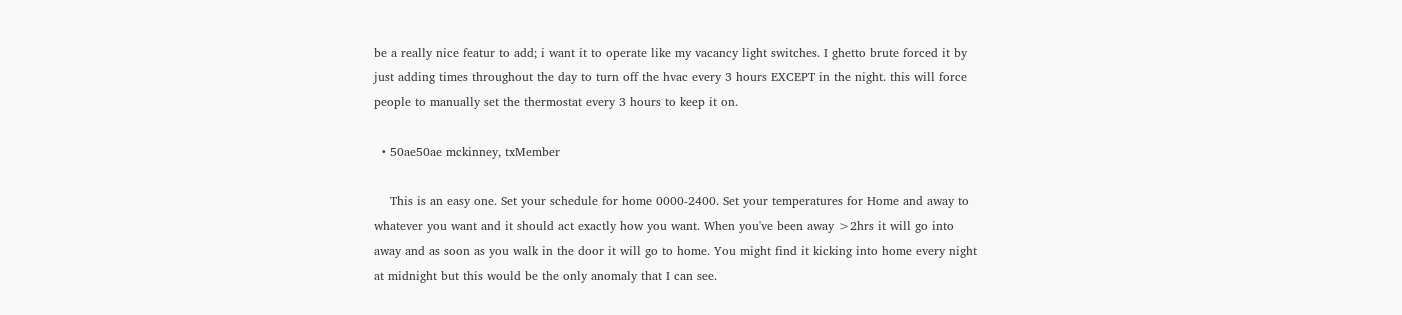be a really nice featur to add; i want it to operate like my vacancy light switches. I ghetto brute forced it by just adding times throughout the day to turn off the hvac every 3 hours EXCEPT in the night. this will force people to manually set the thermostat every 3 hours to keep it on.

  • 50ae50ae mckinney, txMember

    This is an easy one. Set your schedule for home 0000-2400. Set your temperatures for Home and away to whatever you want and it should act exactly how you want. When you've been away >2hrs it will go into away and as soon as you walk in the door it will go to home. You might find it kicking into home every night at midnight but this would be the only anomaly that I can see.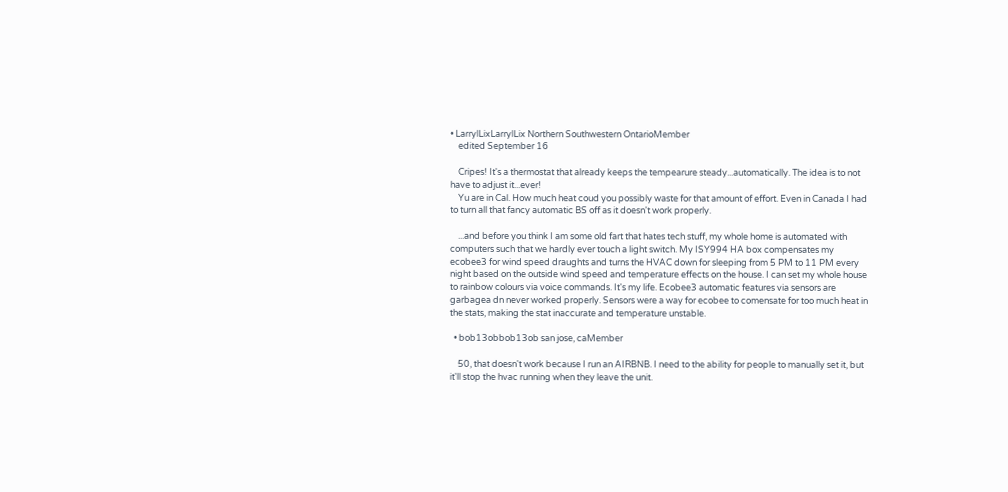• LarrylLixLarrylLix Northern Southwestern OntarioMember
    edited September 16

    Cripes! It's a thermostat that already keeps the tempearure steady...automatically. The idea is to not have to adjust it...ever!
    Yu are in Cal. How much heat coud you possibly waste for that amount of effort. Even in Canada I had to turn all that fancy automatic BS off as it doesn't work properly.

    ...and before you think I am some old fart that hates tech stuff, my whole home is automated with computers such that we hardly ever touch a light switch. My ISY994 HA box compensates my ecobee3 for wind speed draughts and turns the HVAC down for sleeping from 5 PM to 11 PM every night based on the outside wind speed and temperature effects on the house. I can set my whole house to rainbow colours via voice commands. It's my life. Ecobee3 automatic features via sensors are garbagea dn never worked properly. Sensors were a way for ecobee to comensate for too much heat in the stats, making the stat inaccurate and temperature unstable.

  • bob13obbob13ob san jose, caMember

    50, that doesn't work because I run an AIRBNB. I need to the ability for people to manually set it, but it'll stop the hvac running when they leave the unit.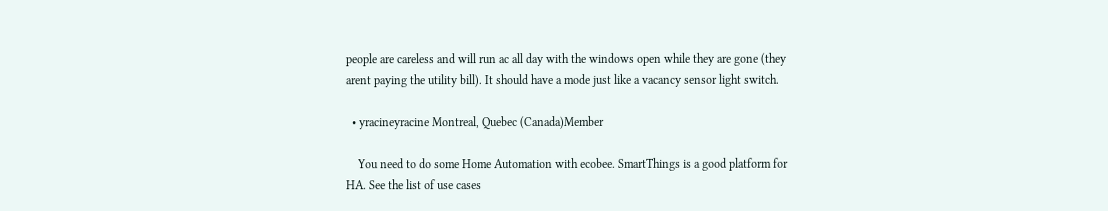people are careless and will run ac all day with the windows open while they are gone (they arent paying the utility bill). It should have a mode just like a vacancy sensor light switch.

  • yracineyracine Montreal, Quebec (Canada)Member

    You need to do some Home Automation with ecobee. SmartThings is a good platform for HA. See the list of use cases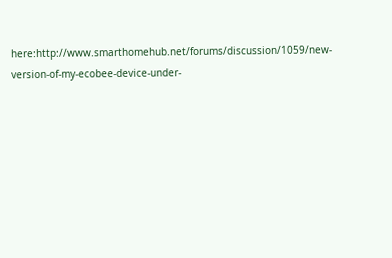here:http://www.smarthomehub.net/forums/discussion/1059/new-version-of-my-ecobee-device-under-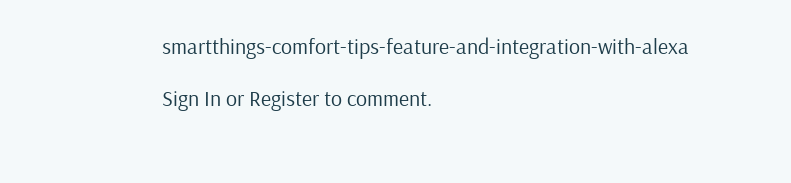smartthings-comfort-tips-feature-and-integration-with-alexa

Sign In or Register to comment.